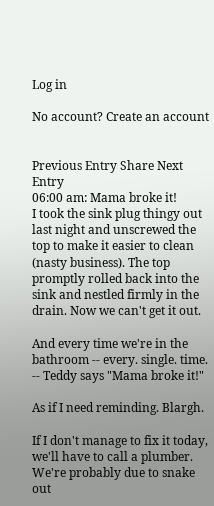Log in

No account? Create an account


Previous Entry Share Next Entry
06:00 am: Mama broke it!
I took the sink plug thingy out last night and unscrewed the top to make it easier to clean (nasty business). The top promptly rolled back into the sink and nestled firmly in the drain. Now we can't get it out.

And every time we're in the bathroom -- every. single. time. -- Teddy says "Mama broke it!"

As if I need reminding. Blargh.

If I don't manage to fix it today, we'll have to call a plumber. We're probably due to snake out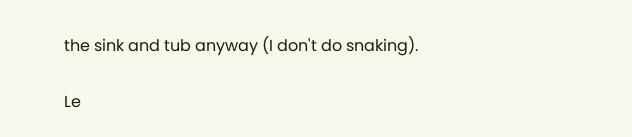the sink and tub anyway (I don't do snaking).

Le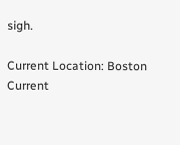sigh.

Current Location: Boston
Current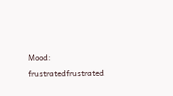Mood: frustratedfrustrated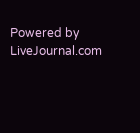Powered by LiveJournal.com